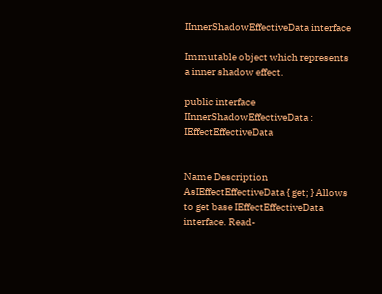IInnerShadowEffectiveData interface

Immutable object which represents a inner shadow effect.

public interface IInnerShadowEffectiveData : IEffectEffectiveData


Name Description
AsIEffectEffectiveData { get; } Allows to get base IEffectEffectiveData interface. Read-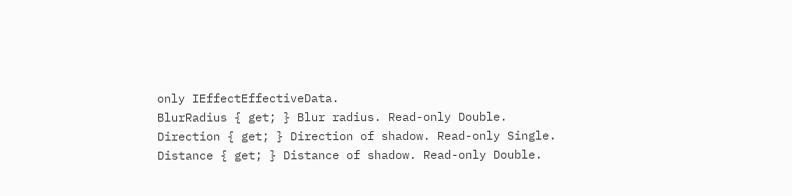only IEffectEffectiveData.
BlurRadius { get; } Blur radius. Read-only Double.
Direction { get; } Direction of shadow. Read-only Single.
Distance { get; } Distance of shadow. Read-only Double.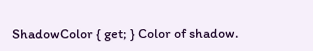ShadowColor { get; } Color of shadow.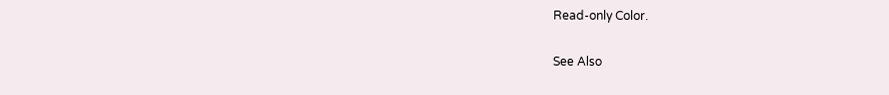Read-only Color.

See Also